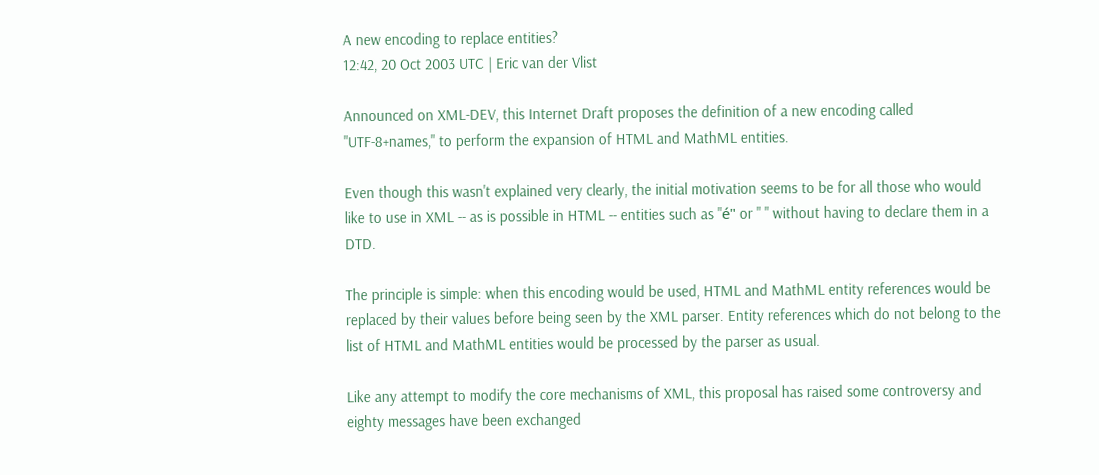A new encoding to replace entities?
12:42, 20 Oct 2003 UTC | Eric van der Vlist

Announced on XML-DEV, this Internet Draft proposes the definition of a new encoding called "UTF-8+names," to perform the expansion of HTML and MathML entities.

Even though this wasn't explained very clearly, the initial motivation seems to be for all those who would like to use in XML -- as is possible in HTML -- entities such as "é" or " " without having to declare them in a DTD.

The principle is simple: when this encoding would be used, HTML and MathML entity references would be replaced by their values before being seen by the XML parser. Entity references which do not belong to the list of HTML and MathML entities would be processed by the parser as usual.

Like any attempt to modify the core mechanisms of XML, this proposal has raised some controversy and eighty messages have been exchanged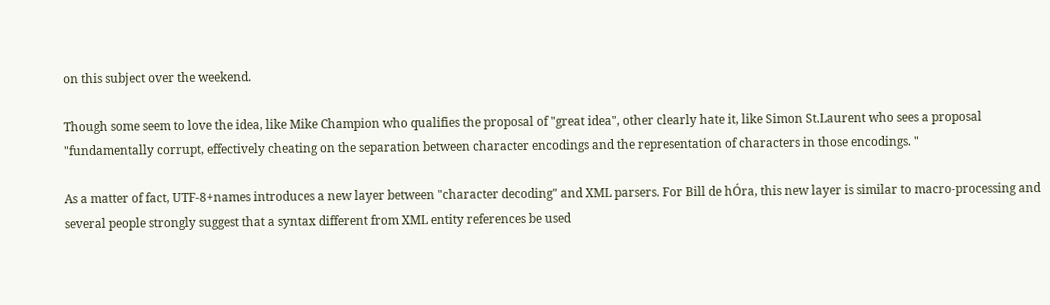on this subject over the weekend.

Though some seem to love the idea, like Mike Champion who qualifies the proposal of "great idea", other clearly hate it, like Simon St.Laurent who sees a proposal "fundamentally corrupt, effectively cheating on the separation between character encodings and the representation of characters in those encodings. "

As a matter of fact, UTF-8+names introduces a new layer between "character decoding" and XML parsers. For Bill de hÓra, this new layer is similar to macro-processing and several people strongly suggest that a syntax different from XML entity references be used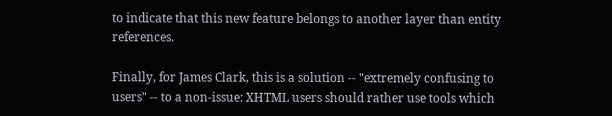to indicate that this new feature belongs to another layer than entity references.

Finally, for James Clark, this is a solution -- "extremely confusing to users" -- to a non-issue: XHTML users should rather use tools which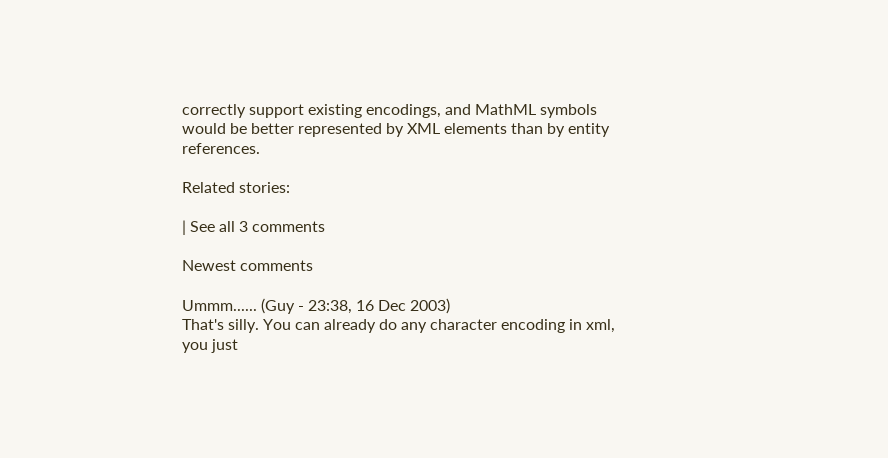correctly support existing encodings, and MathML symbols would be better represented by XML elements than by entity references.

Related stories:

| See all 3 comments

Newest comments

Ummm...... (Guy - 23:38, 16 Dec 2003)
That's silly. You can already do any character encoding in xml, you just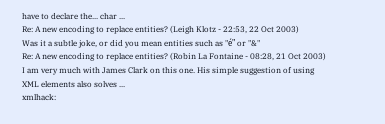have to declare the... char ...
Re: A new encoding to replace entities? (Leigh Klotz - 22:53, 22 Oct 2003)
Was it a subtle joke, or did you mean entities such as "é" or "&"
Re: A new encoding to replace entities? (Robin La Fontaine - 08:28, 21 Oct 2003)
I am very much with James Clark on this one. His simple suggestion of using XML elements also solves ...
xmlhack: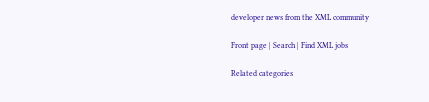developer news from the XML community

Front page | Search | Find XML jobs

Related categories